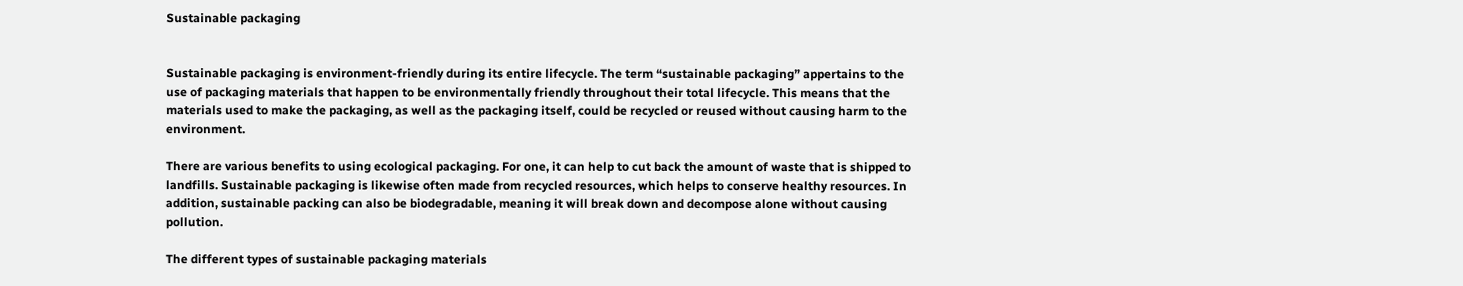Sustainable packaging


Sustainable packaging is environment-friendly during its entire lifecycle. The term “sustainable packaging” appertains to the use of packaging materials that happen to be environmentally friendly throughout their total lifecycle. This means that the materials used to make the packaging, as well as the packaging itself, could be recycled or reused without causing harm to the environment.

There are various benefits to using ecological packaging. For one, it can help to cut back the amount of waste that is shipped to landfills. Sustainable packaging is likewise often made from recycled resources, which helps to conserve healthy resources. In addition, sustainable packing can also be biodegradable, meaning it will break down and decompose alone without causing pollution.

The different types of sustainable packaging materials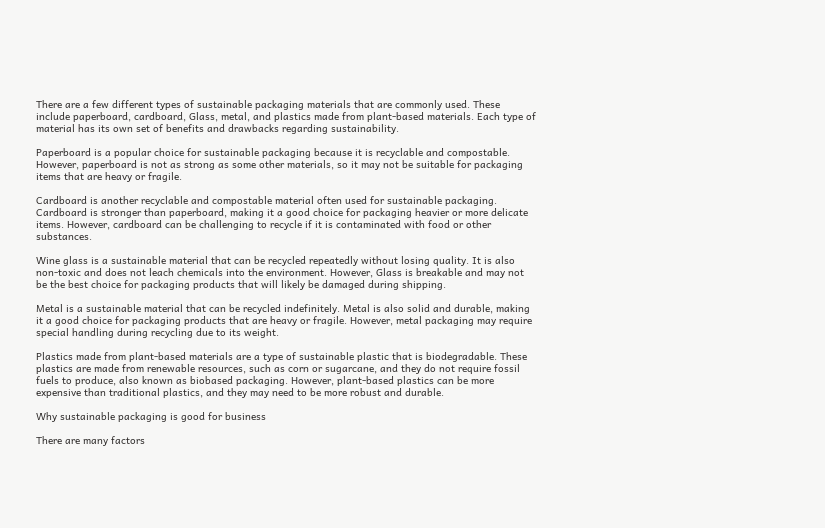There are a few different types of sustainable packaging materials that are commonly used. These include paperboard, cardboard, Glass, metal, and plastics made from plant-based materials. Each type of material has its own set of benefits and drawbacks regarding sustainability.

Paperboard is a popular choice for sustainable packaging because it is recyclable and compostable. However, paperboard is not as strong as some other materials, so it may not be suitable for packaging items that are heavy or fragile.

Cardboard is another recyclable and compostable material often used for sustainable packaging. Cardboard is stronger than paperboard, making it a good choice for packaging heavier or more delicate items. However, cardboard can be challenging to recycle if it is contaminated with food or other substances.

Wine glass is a sustainable material that can be recycled repeatedly without losing quality. It is also non-toxic and does not leach chemicals into the environment. However, Glass is breakable and may not be the best choice for packaging products that will likely be damaged during shipping.

Metal is a sustainable material that can be recycled indefinitely. Metal is also solid and durable, making it a good choice for packaging products that are heavy or fragile. However, metal packaging may require special handling during recycling due to its weight.

Plastics made from plant-based materials are a type of sustainable plastic that is biodegradable. These plastics are made from renewable resources, such as corn or sugarcane, and they do not require fossil fuels to produce, also known as biobased packaging. However, plant-based plastics can be more expensive than traditional plastics, and they may need to be more robust and durable.

Why sustainable packaging is good for business

There are many factors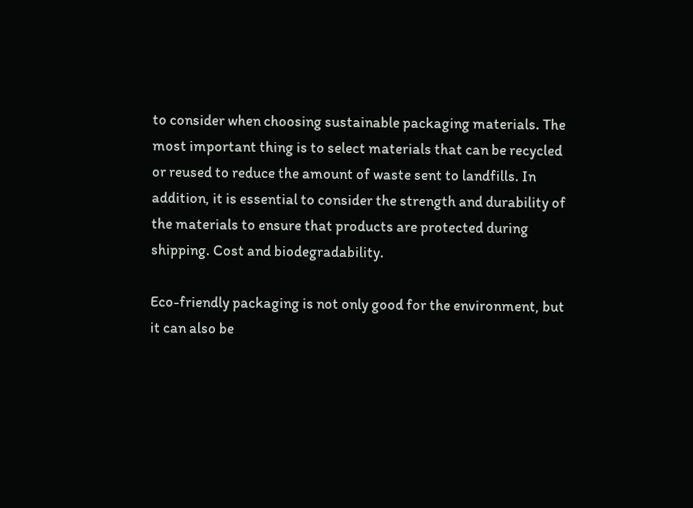to consider when choosing sustainable packaging materials. The most important thing is to select materials that can be recycled or reused to reduce the amount of waste sent to landfills. In addition, it is essential to consider the strength and durability of the materials to ensure that products are protected during shipping. Cost and biodegradability.

Eco-friendly packaging is not only good for the environment, but it can also be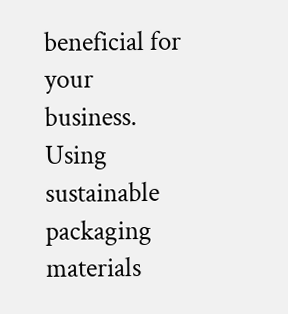beneficial for your business. Using sustainable packaging materials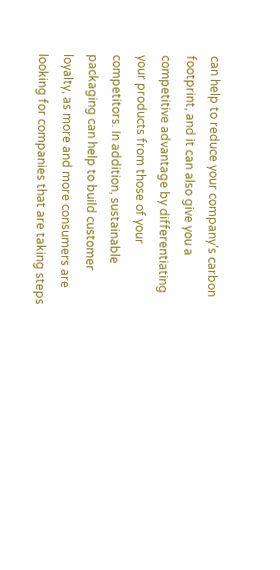can help to reduce your company’s carbon footprint, and it can also give you a competitive advantage by differentiating your products from those of your competitors. In addition, sustainable packaging can help to build customer loyalty, as more and more consumers are looking for companies that are taking steps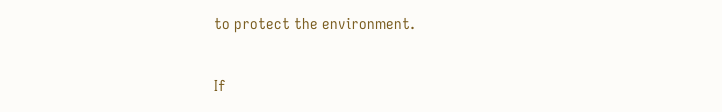to protect the environment.

If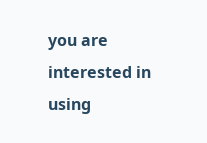you are interested in using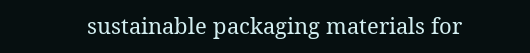sustainable packaging materials for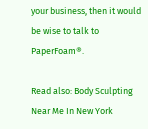your business, then it would be wise to talk to PaperFoam®.

Read also: Body Sculpting Near Me In New York